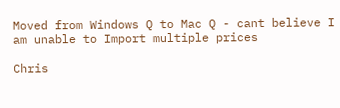Moved from Windows Q to Mac Q - cant believe I am unable to Import multiple prices

Chris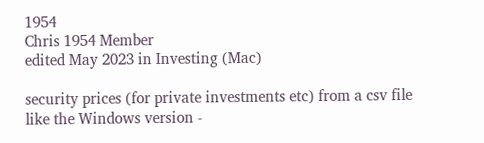1954
Chris 1954 Member
edited May 2023 in Investing (Mac)

security prices (for private investments etc) from a csv file like the Windows version -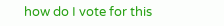how do I vote for this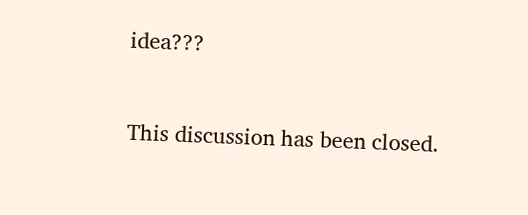idea???


This discussion has been closed.